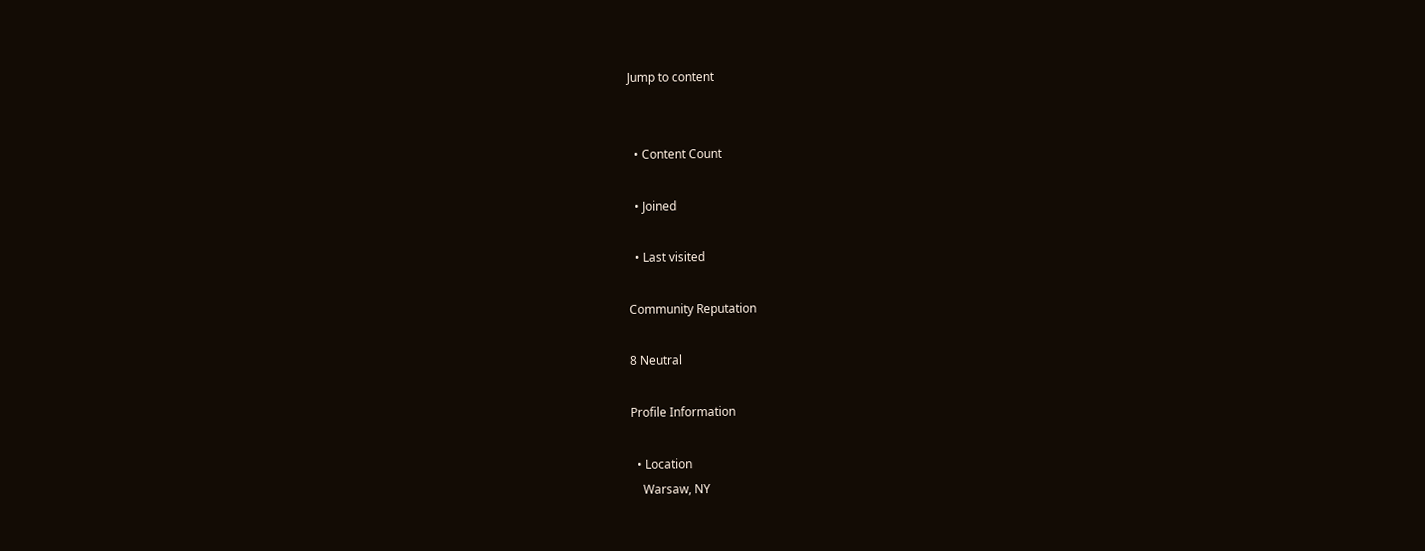Jump to content


  • Content Count

  • Joined

  • Last visited

Community Reputation

8 Neutral

Profile Information

  • Location
    Warsaw, NY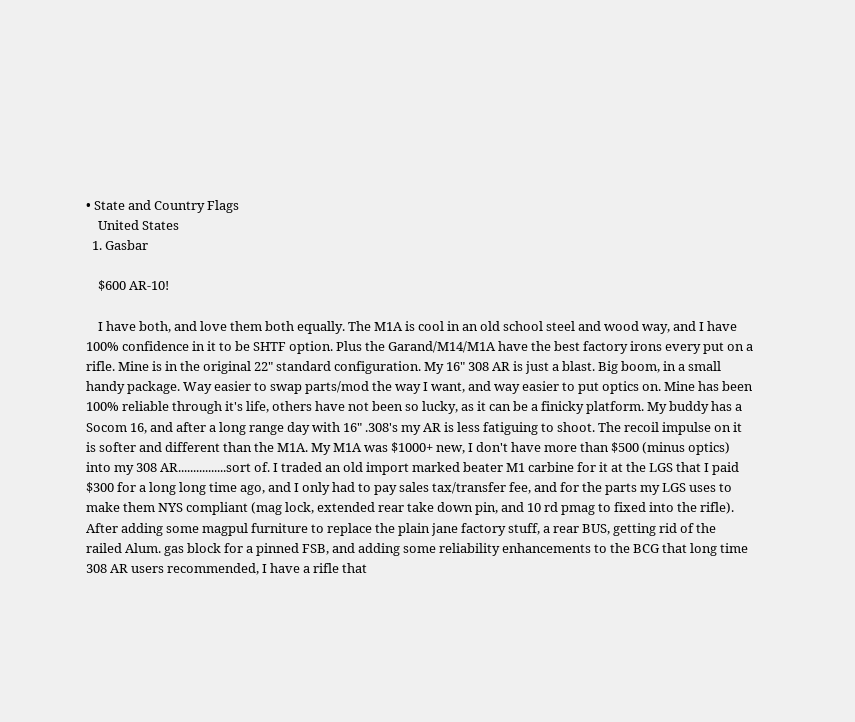• State and Country Flags
    United States
  1. Gasbar

    $600 AR-10!

    I have both, and love them both equally. The M1A is cool in an old school steel and wood way, and I have 100% confidence in it to be SHTF option. Plus the Garand/M14/M1A have the best factory irons every put on a rifle. Mine is in the original 22" standard configuration. My 16" 308 AR is just a blast. Big boom, in a small handy package. Way easier to swap parts/mod the way I want, and way easier to put optics on. Mine has been 100% reliable through it's life, others have not been so lucky, as it can be a finicky platform. My buddy has a Socom 16, and after a long range day with 16" .308's my AR is less fatiguing to shoot. The recoil impulse on it is softer and different than the M1A. My M1A was $1000+ new, I don't have more than $500 (minus optics) into my 308 AR................sort of. I traded an old import marked beater M1 carbine for it at the LGS that I paid $300 for a long long time ago, and I only had to pay sales tax/transfer fee, and for the parts my LGS uses to make them NYS compliant (mag lock, extended rear take down pin, and 10 rd pmag to fixed into the rifle). After adding some magpul furniture to replace the plain jane factory stuff, a rear BUS, getting rid of the railed Alum. gas block for a pinned FSB, and adding some reliability enhancements to the BCG that long time 308 AR users recommended, I have a rifle that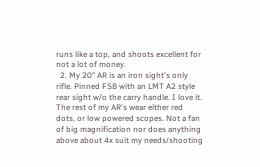runs like a top, and shoots excellent for not a lot of money.
  2. My 20" AR is an iron sight's only rifle. Pinned FSB with an LMT A2 style rear sight w/o the carry handle. I love it. The rest of my AR's wear either red dots, or low powered scopes. Not a fan of big magnification nor does anything above about 4x suit my needs/shooting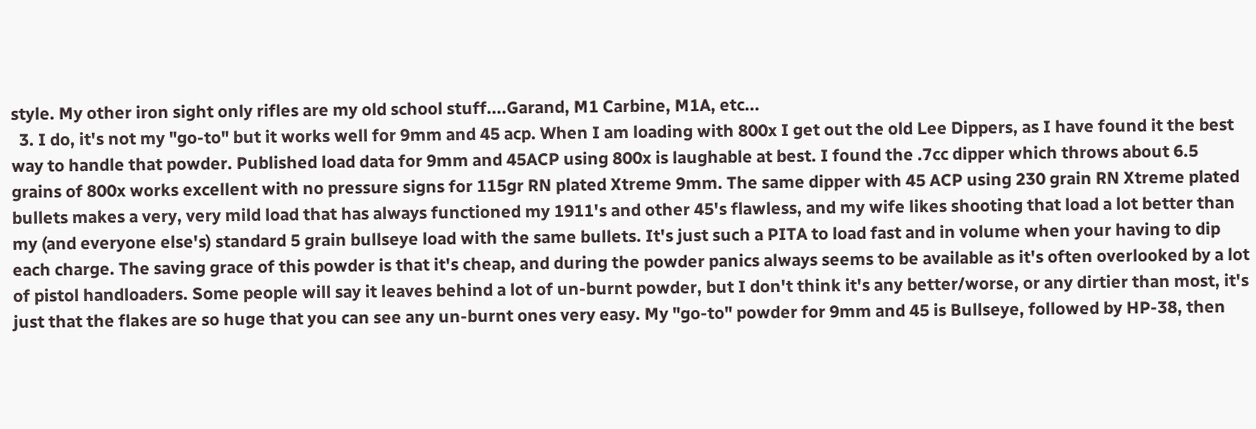style. My other iron sight only rifles are my old school stuff....Garand, M1 Carbine, M1A, etc...
  3. I do, it's not my "go-to" but it works well for 9mm and 45 acp. When I am loading with 800x I get out the old Lee Dippers, as I have found it the best way to handle that powder. Published load data for 9mm and 45ACP using 800x is laughable at best. I found the .7cc dipper which throws about 6.5 grains of 800x works excellent with no pressure signs for 115gr RN plated Xtreme 9mm. The same dipper with 45 ACP using 230 grain RN Xtreme plated bullets makes a very, very mild load that has always functioned my 1911's and other 45's flawless, and my wife likes shooting that load a lot better than my (and everyone else's) standard 5 grain bullseye load with the same bullets. It's just such a PITA to load fast and in volume when your having to dip each charge. The saving grace of this powder is that it's cheap, and during the powder panics always seems to be available as it's often overlooked by a lot of pistol handloaders. Some people will say it leaves behind a lot of un-burnt powder, but I don't think it's any better/worse, or any dirtier than most, it's just that the flakes are so huge that you can see any un-burnt ones very easy. My "go-to" powder for 9mm and 45 is Bullseye, followed by HP-38, then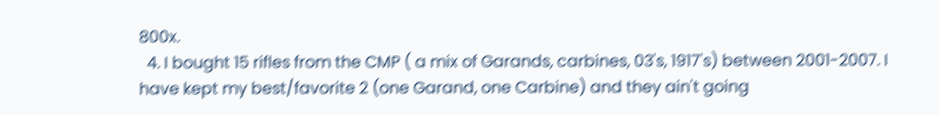800x.
  4. I bought 15 rifles from the CMP ( a mix of Garands, carbines, 03's, 1917's) between 2001-2007. I have kept my best/favorite 2 (one Garand, one Carbine) and they ain't going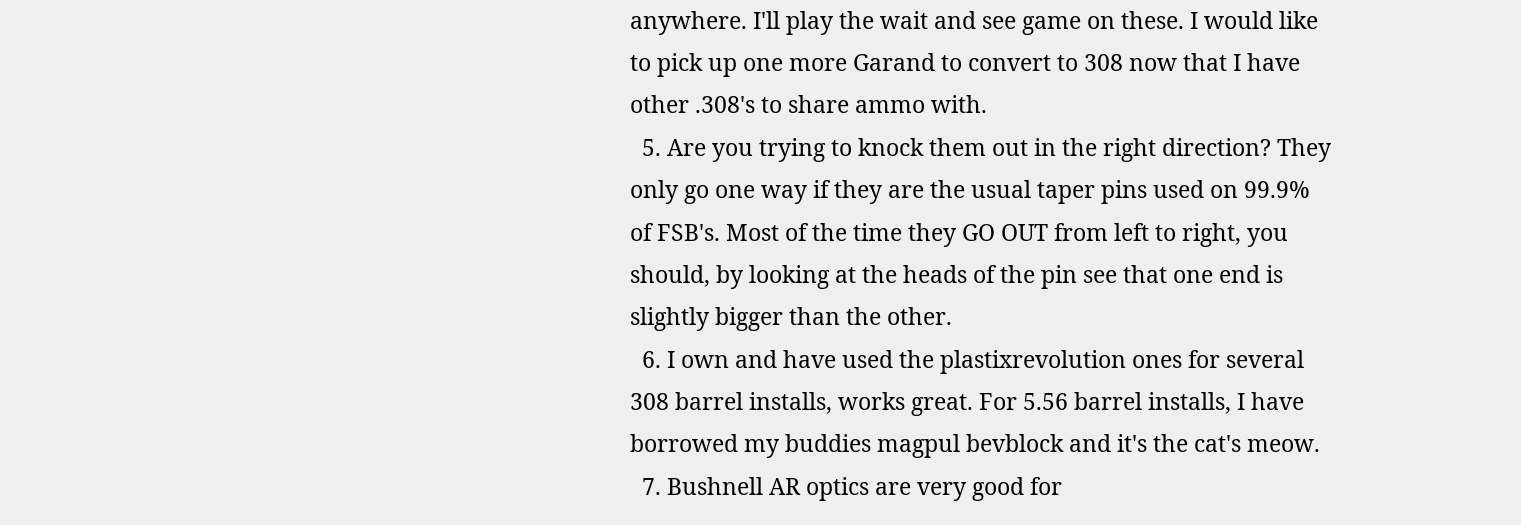anywhere. I'll play the wait and see game on these. I would like to pick up one more Garand to convert to 308 now that I have other .308's to share ammo with.
  5. Are you trying to knock them out in the right direction? They only go one way if they are the usual taper pins used on 99.9% of FSB's. Most of the time they GO OUT from left to right, you should, by looking at the heads of the pin see that one end is slightly bigger than the other.
  6. I own and have used the plastixrevolution ones for several 308 barrel installs, works great. For 5.56 barrel installs, I have borrowed my buddies magpul bevblock and it's the cat's meow.
  7. Bushnell AR optics are very good for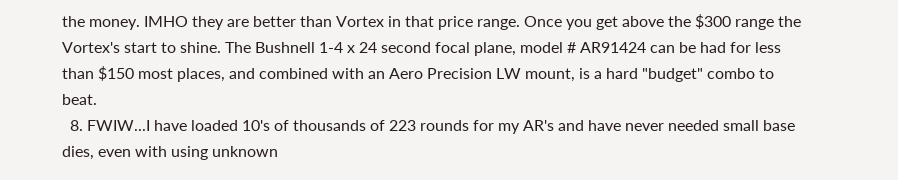the money. IMHO they are better than Vortex in that price range. Once you get above the $300 range the Vortex's start to shine. The Bushnell 1-4 x 24 second focal plane, model # AR91424 can be had for less than $150 most places, and combined with an Aero Precision LW mount, is a hard "budget" combo to beat.
  8. FWIW...I have loaded 10's of thousands of 223 rounds for my AR's and have never needed small base dies, even with using unknown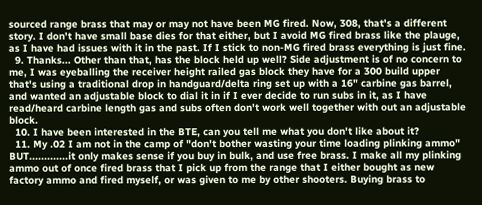sourced range brass that may or may not have been MG fired. Now, 308, that's a different story. I don't have small base dies for that either, but I avoid MG fired brass like the plauge, as I have had issues with it in the past. If I stick to non-MG fired brass everything is just fine.
  9. Thanks... Other than that, has the block held up well? Side adjustment is of no concern to me, I was eyeballing the receiver height railed gas block they have for a 300 build upper that's using a traditional drop in handguard/delta ring set up with a 16" carbine gas barrel, and wanted an adjustable block to dial it in if I ever decide to run subs in it, as I have read/heard carbine length gas and subs often don't work well together with out an adjustable block.
  10. I have been interested in the BTE, can you tell me what you don't like about it?
  11. My .02 I am not in the camp of "don't bother wasting your time loading plinking ammo" BUT.............it only makes sense if you buy in bulk, and use free brass. I make all my plinking ammo out of once fired brass that I pick up from the range that I either bought as new factory ammo and fired myself, or was given to me by other shooters. Buying brass to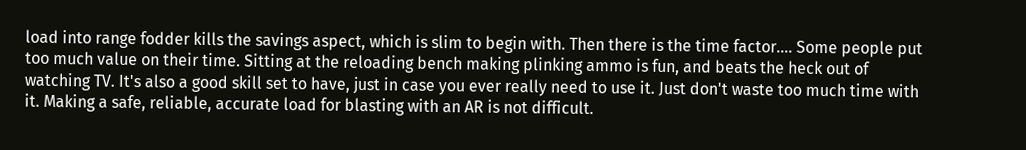load into range fodder kills the savings aspect, which is slim to begin with. Then there is the time factor.... Some people put too much value on their time. Sitting at the reloading bench making plinking ammo is fun, and beats the heck out of watching TV. It's also a good skill set to have, just in case you ever really need to use it. Just don't waste too much time with it. Making a safe, reliable, accurate load for blasting with an AR is not difficult.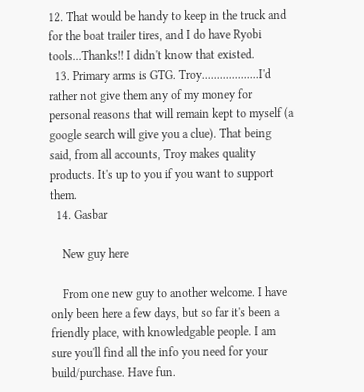12. That would be handy to keep in the truck and for the boat trailer tires, and I do have Ryobi tools...Thanks!! I didn't know that existed.
  13. Primary arms is GTG. Troy...................I'd rather not give them any of my money for personal reasons that will remain kept to myself (a google search will give you a clue). That being said, from all accounts, Troy makes quality products. It's up to you if you want to support them.
  14. Gasbar

    New guy here

    From one new guy to another welcome. I have only been here a few days, but so far it's been a friendly place, with knowledgable people. I am sure you'll find all the info you need for your build/purchase. Have fun.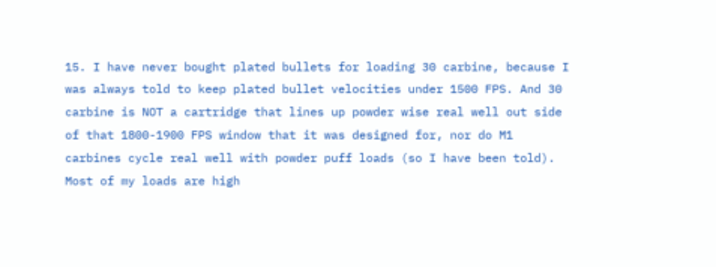15. I have never bought plated bullets for loading 30 carbine, because I was always told to keep plated bullet velocities under 1500 FPS. And 30 carbine is NOT a cartridge that lines up powder wise real well out side of that 1800-1900 FPS window that it was designed for, nor do M1 carbines cycle real well with powder puff loads (so I have been told). Most of my loads are high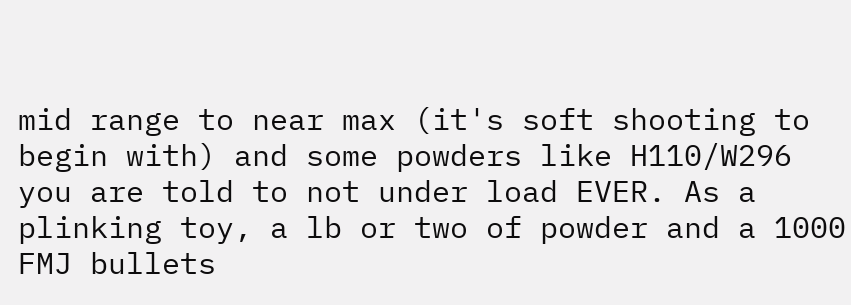mid range to near max (it's soft shooting to begin with) and some powders like H110/W296 you are told to not under load EVER. As a plinking toy, a lb or two of powder and a 1000 FMJ bullets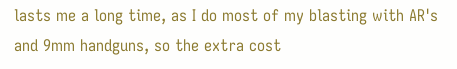lasts me a long time, as I do most of my blasting with AR's and 9mm handguns, so the extra cost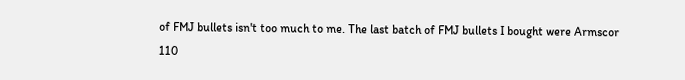of FMJ bullets isn't too much to me. The last batch of FMJ bullets I bought were Armscor 110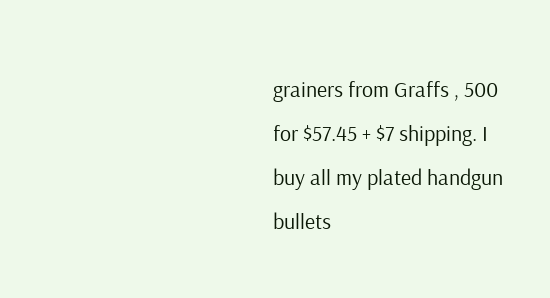grainers from Graffs , 500 for $57.45 + $7 shipping. I buy all my plated handgun bullets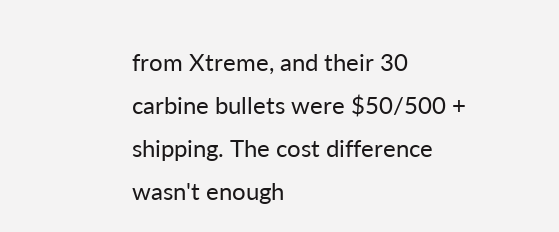from Xtreme, and their 30 carbine bullets were $50/500 + shipping. The cost difference wasn't enough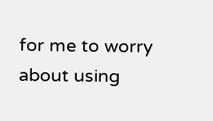for me to worry about using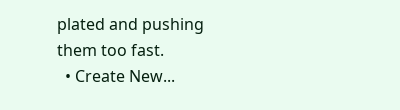plated and pushing them too fast.
  • Create New...